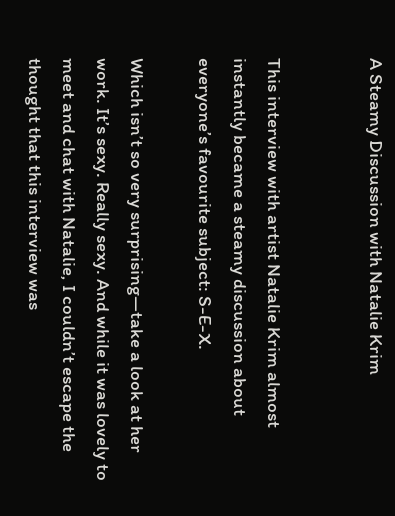A Steamy Discussion with Natalie Krim


This interview with artist Natalie Krim almost instantly became a steamy discussion about everyone’s favourite subject: S-E-X.

Which isn’t so very surprising—take a look at her work. It’s sexy. Really sexy. And while it was lovely to meet and chat with Natalie, I couldn’t escape the thought that this interview was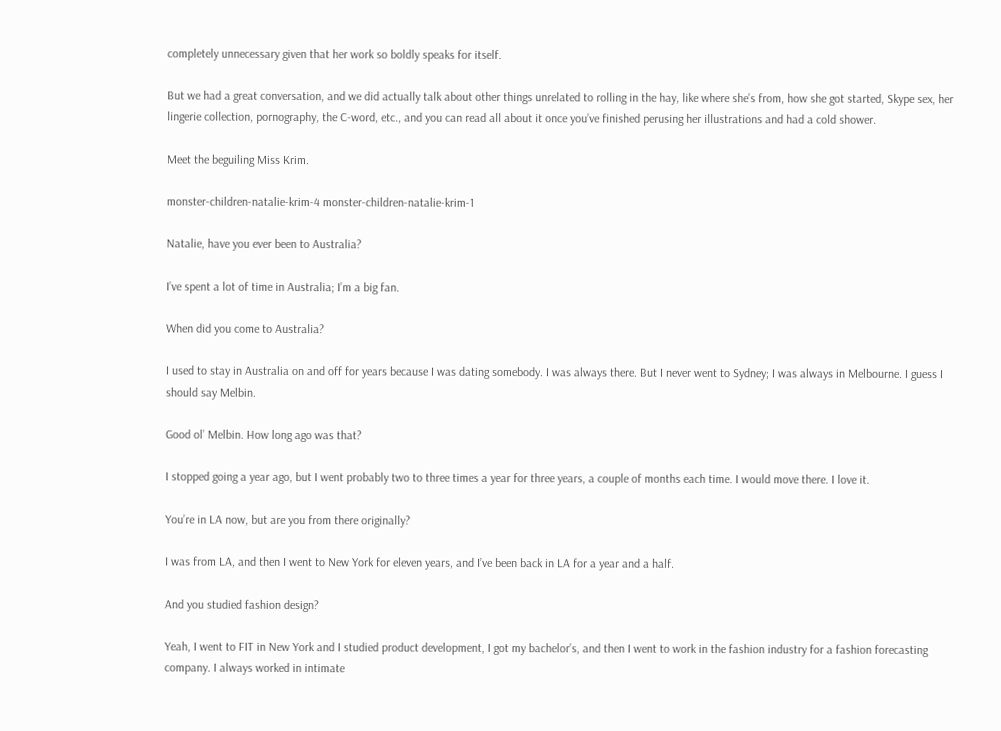completely unnecessary given that her work so boldly speaks for itself.

But we had a great conversation, and we did actually talk about other things unrelated to rolling in the hay, like where she’s from, how she got started, Skype sex, her lingerie collection, pornography, the C-word, etc., and you can read all about it once you’ve finished perusing her illustrations and had a cold shower.

Meet the beguiling Miss Krim.

monster-children-natalie-krim-4 monster-children-natalie-krim-1

Natalie, have you ever been to Australia?

I’ve spent a lot of time in Australia; I’m a big fan.

When did you come to Australia?

I used to stay in Australia on and off for years because I was dating somebody. I was always there. But I never went to Sydney; I was always in Melbourne. I guess I should say Melbin.

Good ol’ Melbin. How long ago was that?

I stopped going a year ago, but I went probably two to three times a year for three years, a couple of months each time. I would move there. I love it.

You’re in LA now, but are you from there originally?

I was from LA, and then I went to New York for eleven years, and I’ve been back in LA for a year and a half.

And you studied fashion design?

Yeah, I went to FIT in New York and I studied product development, I got my bachelor’s, and then I went to work in the fashion industry for a fashion forecasting company. I always worked in intimate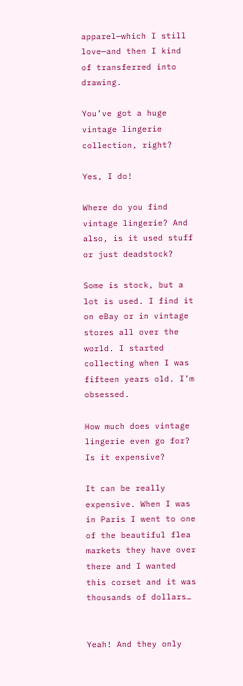apparel—which I still love—and then I kind of transferred into drawing.

You’ve got a huge vintage lingerie collection, right?

Yes, I do!

Where do you find vintage lingerie? And also, is it used stuff or just deadstock?

Some is stock, but a lot is used. I find it on eBay or in vintage stores all over the world. I started collecting when I was fifteen years old. I’m obsessed.

How much does vintage lingerie even go for? Is it expensive?

It can be really expensive. When I was in Paris I went to one of the beautiful flea markets they have over there and I wanted this corset and it was thousands of dollars…


Yeah! And they only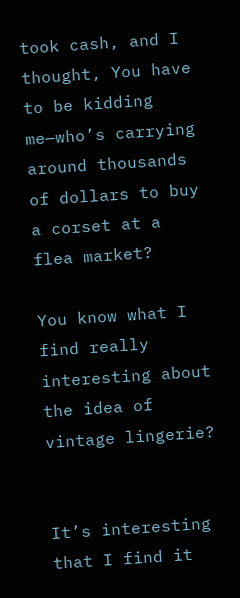took cash, and I thought, You have to be kidding me—who’s carrying around thousands of dollars to buy a corset at a flea market?

You know what I find really interesting about the idea of vintage lingerie?


It’s interesting that I find it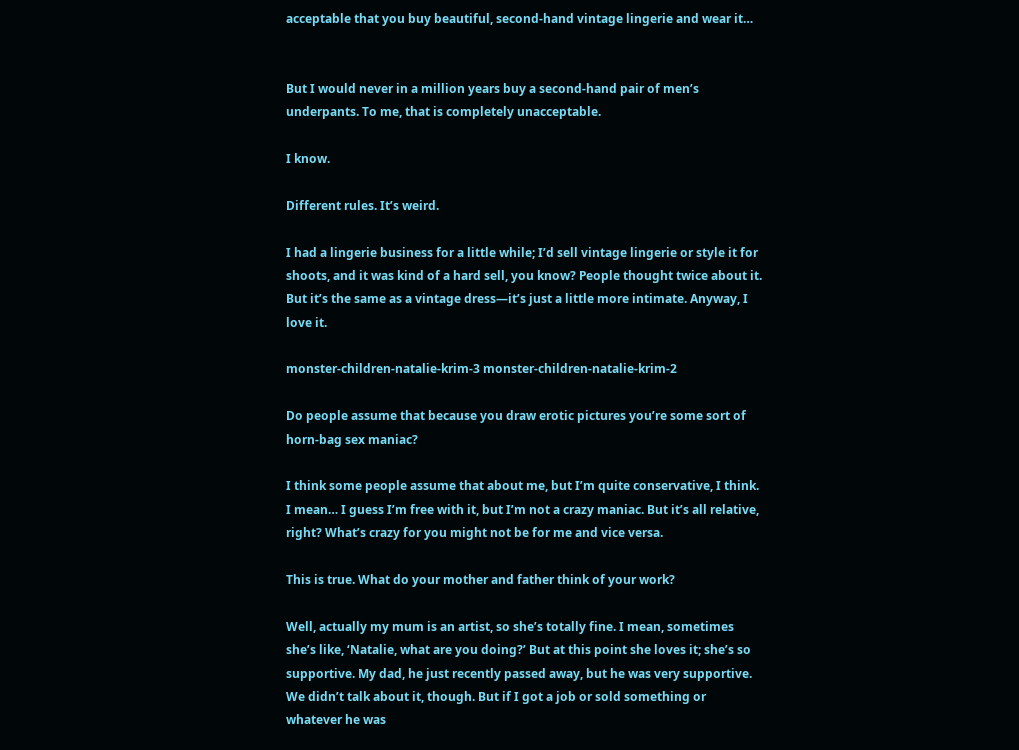acceptable that you buy beautiful, second-hand vintage lingerie and wear it…


But I would never in a million years buy a second-hand pair of men’s underpants. To me, that is completely unacceptable.

I know.

Different rules. It’s weird.

I had a lingerie business for a little while; I’d sell vintage lingerie or style it for shoots, and it was kind of a hard sell, you know? People thought twice about it. But it’s the same as a vintage dress—it’s just a little more intimate. Anyway, I love it.

monster-children-natalie-krim-3 monster-children-natalie-krim-2

Do people assume that because you draw erotic pictures you’re some sort of horn-bag sex maniac?

I think some people assume that about me, but I’m quite conservative, I think. I mean… I guess I’m free with it, but I’m not a crazy maniac. But it’s all relative, right? What’s crazy for you might not be for me and vice versa.

This is true. What do your mother and father think of your work?

Well, actually my mum is an artist, so she’s totally fine. I mean, sometimes she’s like, ‘Natalie, what are you doing?’ But at this point she loves it; she’s so supportive. My dad, he just recently passed away, but he was very supportive. We didn’t talk about it, though. But if I got a job or sold something or whatever he was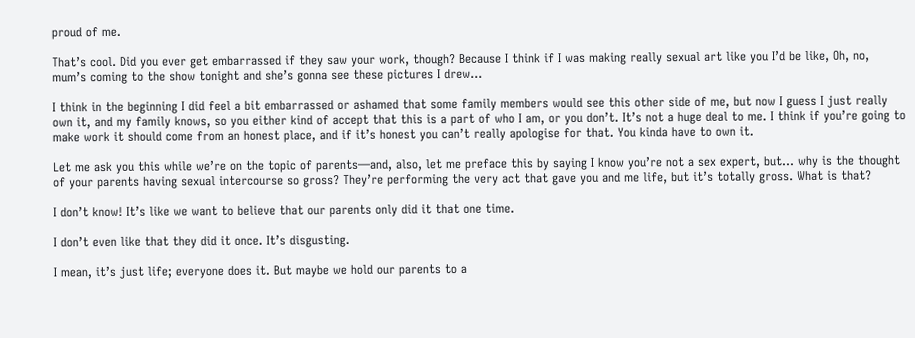proud of me.

That’s cool. Did you ever get embarrassed if they saw your work, though? Because I think if I was making really sexual art like you I’d be like, Oh, no, mum’s coming to the show tonight and she’s gonna see these pictures I drew…

I think in the beginning I did feel a bit embarrassed or ashamed that some family members would see this other side of me, but now I guess I just really own it, and my family knows, so you either kind of accept that this is a part of who I am, or you don’t. It’s not a huge deal to me. I think if you’re going to make work it should come from an honest place, and if it’s honest you can’t really apologise for that. You kinda have to own it.

Let me ask you this while we’re on the topic of parents—and, also, let me preface this by saying I know you’re not a sex expert, but… why is the thought of your parents having sexual intercourse so gross? They’re performing the very act that gave you and me life, but it’s totally gross. What is that?

I don’t know! It’s like we want to believe that our parents only did it that one time.

I don’t even like that they did it once. It’s disgusting.

I mean, it’s just life; everyone does it. But maybe we hold our parents to a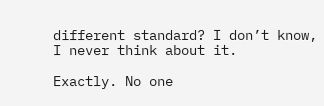different standard? I don’t know, I never think about it.

Exactly. No one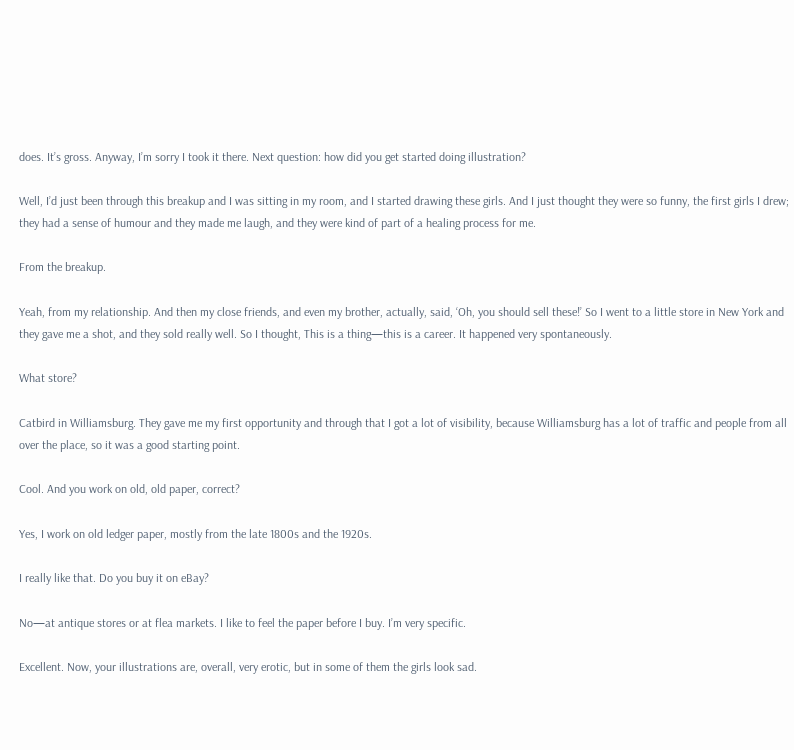does. It’s gross. Anyway, I’m sorry I took it there. Next question: how did you get started doing illustration?

Well, I’d just been through this breakup and I was sitting in my room, and I started drawing these girls. And I just thought they were so funny, the first girls I drew; they had a sense of humour and they made me laugh, and they were kind of part of a healing process for me.

From the breakup.

Yeah, from my relationship. And then my close friends, and even my brother, actually, said, ‘Oh, you should sell these!’ So I went to a little store in New York and they gave me a shot, and they sold really well. So I thought, This is a thing—this is a career. It happened very spontaneously.

What store?

Catbird in Williamsburg. They gave me my first opportunity and through that I got a lot of visibility, because Williamsburg has a lot of traffic and people from all over the place, so it was a good starting point.

Cool. And you work on old, old paper, correct?

Yes, I work on old ledger paper, mostly from the late 1800s and the 1920s.

I really like that. Do you buy it on eBay?

No—at antique stores or at flea markets. I like to feel the paper before I buy. I’m very specific.

Excellent. Now, your illustrations are, overall, very erotic, but in some of them the girls look sad.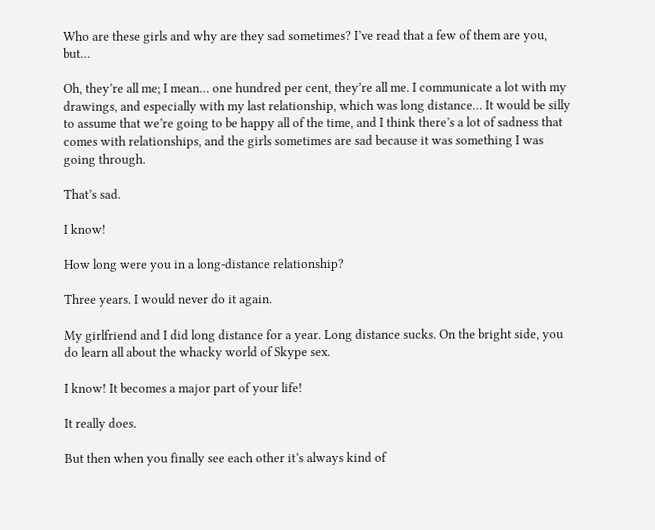Who are these girls and why are they sad sometimes? I’ve read that a few of them are you, but…

Oh, they’re all me; I mean… one hundred per cent, they’re all me. I communicate a lot with my drawings, and especially with my last relationship, which was long distance… It would be silly to assume that we’re going to be happy all of the time, and I think there’s a lot of sadness that comes with relationships, and the girls sometimes are sad because it was something I was going through.

That’s sad.

I know!

How long were you in a long-distance relationship?

Three years. I would never do it again.

My girlfriend and I did long distance for a year. Long distance sucks. On the bright side, you do learn all about the whacky world of Skype sex.

I know! It becomes a major part of your life!

It really does.

But then when you finally see each other it’s always kind of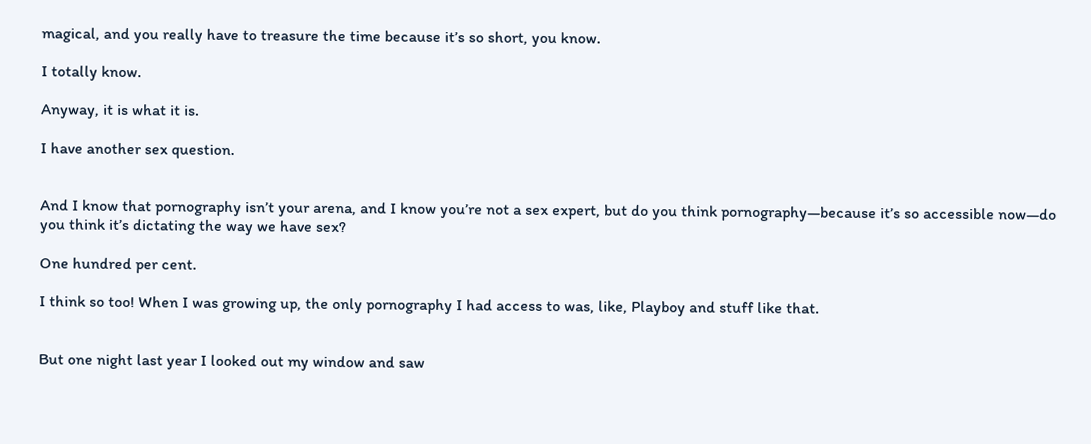magical, and you really have to treasure the time because it’s so short, you know.

I totally know.

Anyway, it is what it is.

I have another sex question.


And I know that pornography isn’t your arena, and I know you’re not a sex expert, but do you think pornography—because it’s so accessible now—do you think it’s dictating the way we have sex?

One hundred per cent.

I think so too! When I was growing up, the only pornography I had access to was, like, Playboy and stuff like that.


But one night last year I looked out my window and saw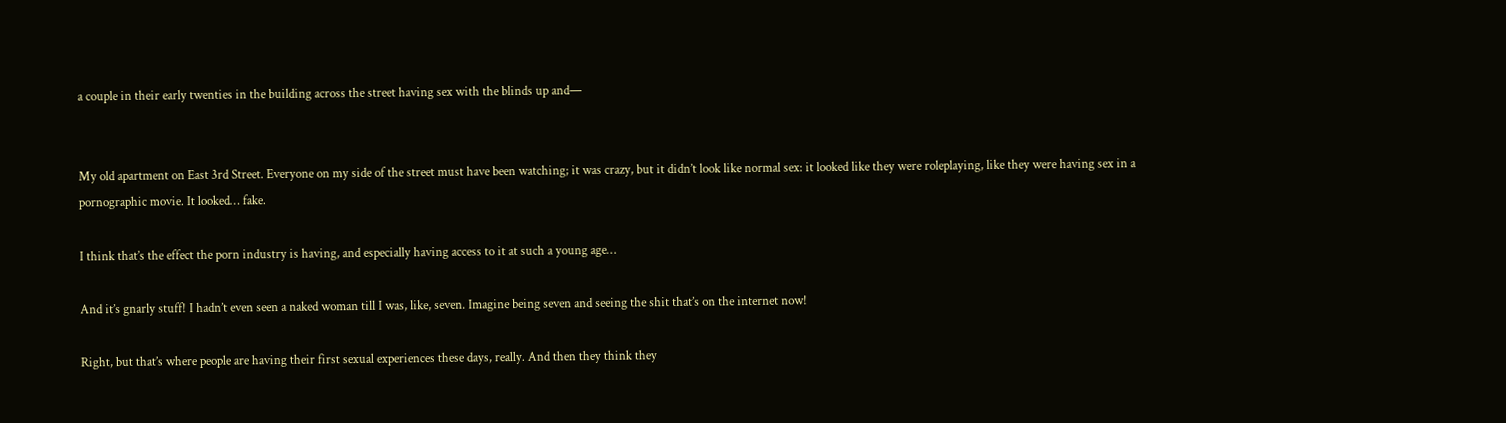a couple in their early twenties in the building across the street having sex with the blinds up and—


My old apartment on East 3rd Street. Everyone on my side of the street must have been watching; it was crazy, but it didn’t look like normal sex: it looked like they were roleplaying, like they were having sex in a pornographic movie. It looked… fake.

I think that’s the effect the porn industry is having, and especially having access to it at such a young age…

And it’s gnarly stuff! I hadn’t even seen a naked woman till I was, like, seven. Imagine being seven and seeing the shit that’s on the internet now!

Right, but that’s where people are having their first sexual experiences these days, really. And then they think they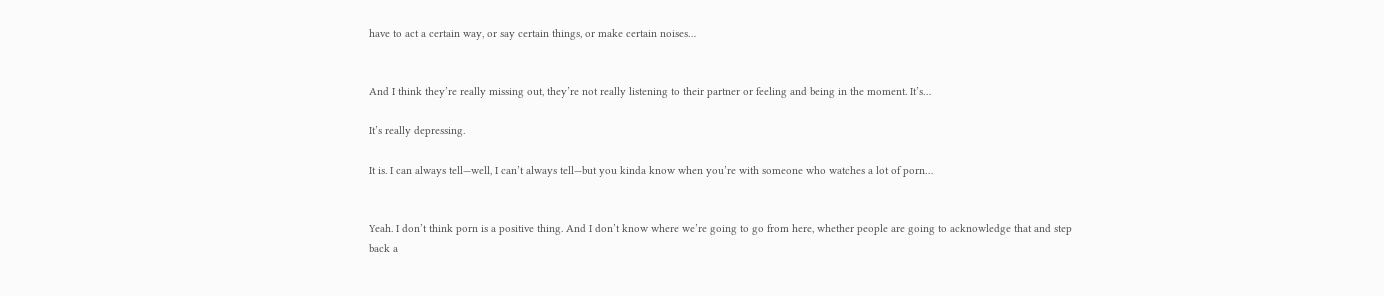have to act a certain way, or say certain things, or make certain noises…


And I think they’re really missing out, they’re not really listening to their partner or feeling and being in the moment. It’s…

It’s really depressing.

It is. I can always tell—well, I can’t always tell—but you kinda know when you’re with someone who watches a lot of porn…


Yeah. I don’t think porn is a positive thing. And I don’t know where we’re going to go from here, whether people are going to acknowledge that and step back a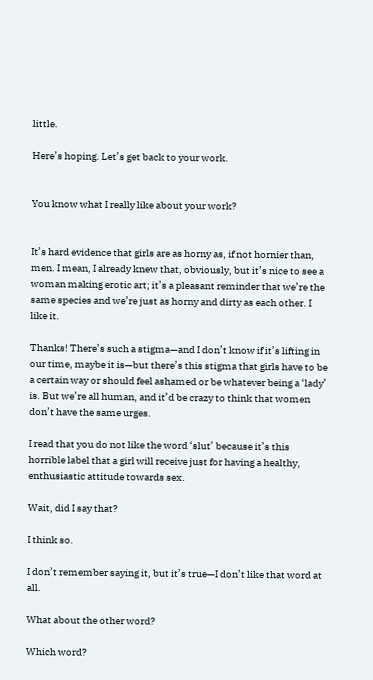little.

Here’s hoping. Let’s get back to your work.


You know what I really like about your work?


It’s hard evidence that girls are as horny as, if not hornier than, men. I mean, I already knew that, obviously, but it’s nice to see a woman making erotic art; it’s a pleasant reminder that we’re the same species and we’re just as horny and dirty as each other. I like it.

Thanks! There’s such a stigma—and I don’t know if it’s lifting in our time, maybe it is—but there’s this stigma that girls have to be a certain way or should feel ashamed or be whatever being a ‘lady’ is. But we’re all human, and it’d be crazy to think that women don’t have the same urges.

I read that you do not like the word ‘slut’ because it’s this horrible label that a girl will receive just for having a healthy, enthusiastic attitude towards sex.

Wait, did I say that?

I think so.

I don’t remember saying it, but it’s true—I don’t like that word at all.

What about the other word?

Which word?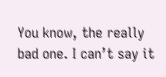You know, the really bad one. I can’t say it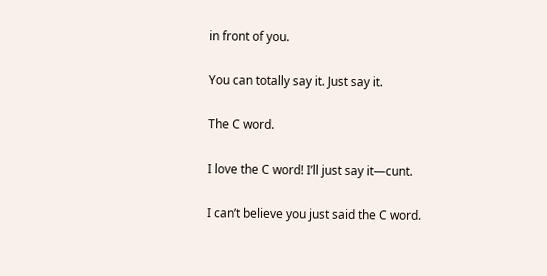in front of you.

You can totally say it. Just say it.

The C word.

I love the C word! I’ll just say it—cunt.

I can’t believe you just said the C word.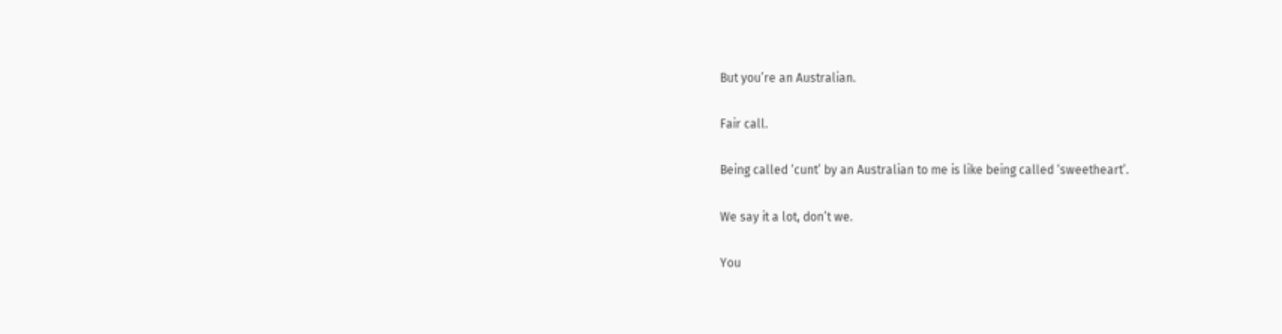But you’re an Australian.

Fair call.

Being called ‘cunt’ by an Australian to me is like being called ‘sweetheart’.

We say it a lot, don’t we.

You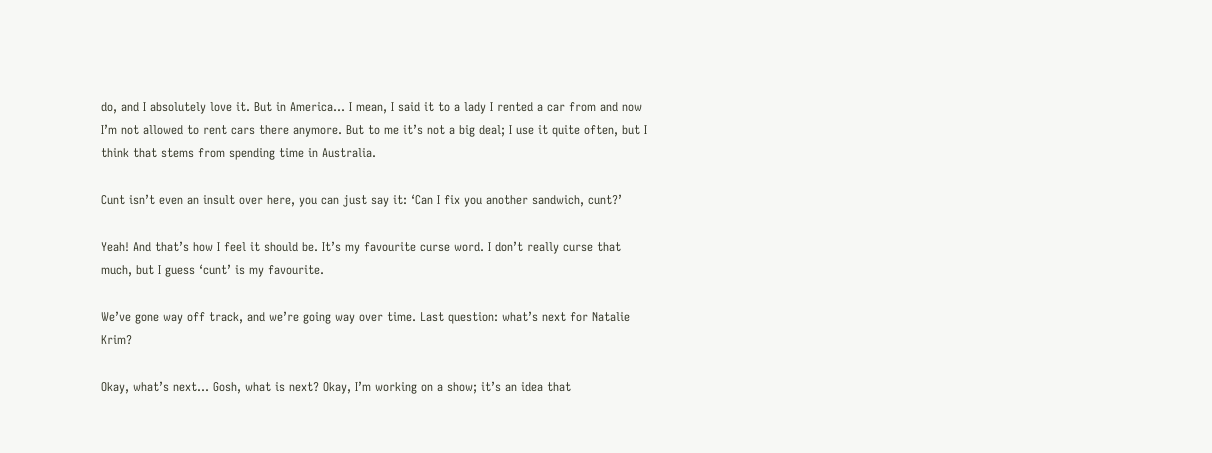do, and I absolutely love it. But in America… I mean, I said it to a lady I rented a car from and now I’m not allowed to rent cars there anymore. But to me it’s not a big deal; I use it quite often, but I think that stems from spending time in Australia.

Cunt isn’t even an insult over here, you can just say it: ‘Can I fix you another sandwich, cunt?’

Yeah! And that’s how I feel it should be. It’s my favourite curse word. I don’t really curse that much, but I guess ‘cunt’ is my favourite.

We’ve gone way off track, and we’re going way over time. Last question: what’s next for Natalie Krim?

Okay, what’s next… Gosh, what is next? Okay, I’m working on a show; it’s an idea that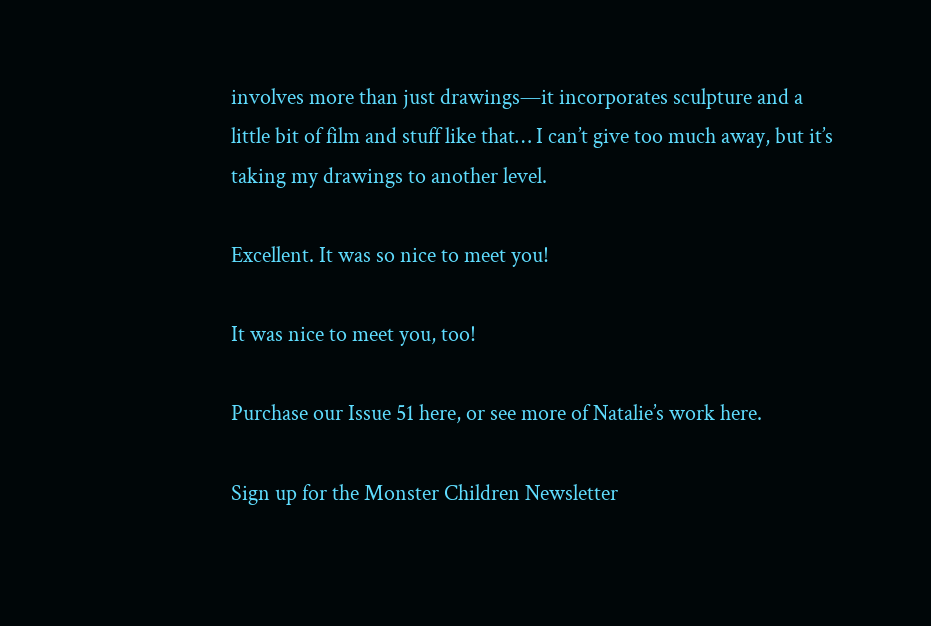involves more than just drawings—it incorporates sculpture and a little bit of film and stuff like that… I can’t give too much away, but it’s taking my drawings to another level.

Excellent. It was so nice to meet you!

It was nice to meet you, too!

Purchase our Issue 51 here, or see more of Natalie’s work here.

Sign up for the Monster Children Newsletter